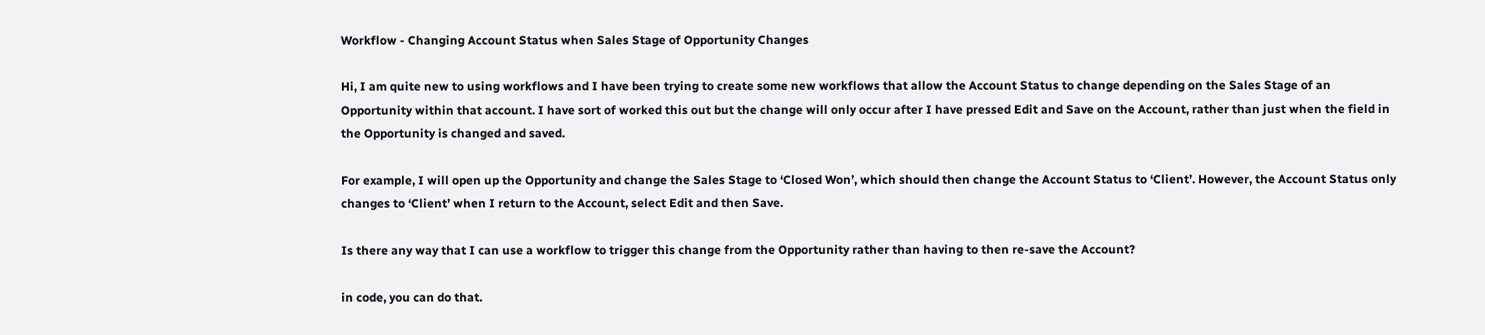Workflow - Changing Account Status when Sales Stage of Opportunity Changes

Hi, I am quite new to using workflows and I have been trying to create some new workflows that allow the Account Status to change depending on the Sales Stage of an Opportunity within that account. I have sort of worked this out but the change will only occur after I have pressed Edit and Save on the Account, rather than just when the field in the Opportunity is changed and saved.

For example, I will open up the Opportunity and change the Sales Stage to ‘Closed Won’, which should then change the Account Status to ‘Client’. However, the Account Status only changes to ‘Client’ when I return to the Account, select Edit and then Save.

Is there any way that I can use a workflow to trigger this change from the Opportunity rather than having to then re-save the Account?

in code, you can do that.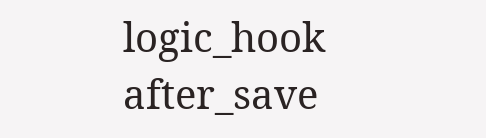logic_hook after_save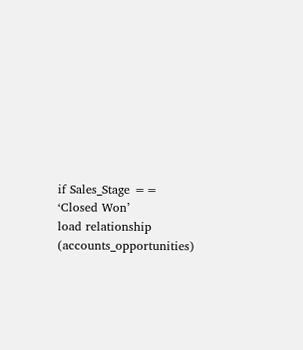if Sales_Stage == ‘Closed Won’
load relationship (accounts_opportunities)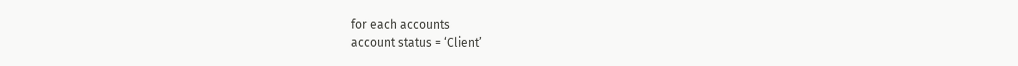for each accounts
account status = ‘Client’